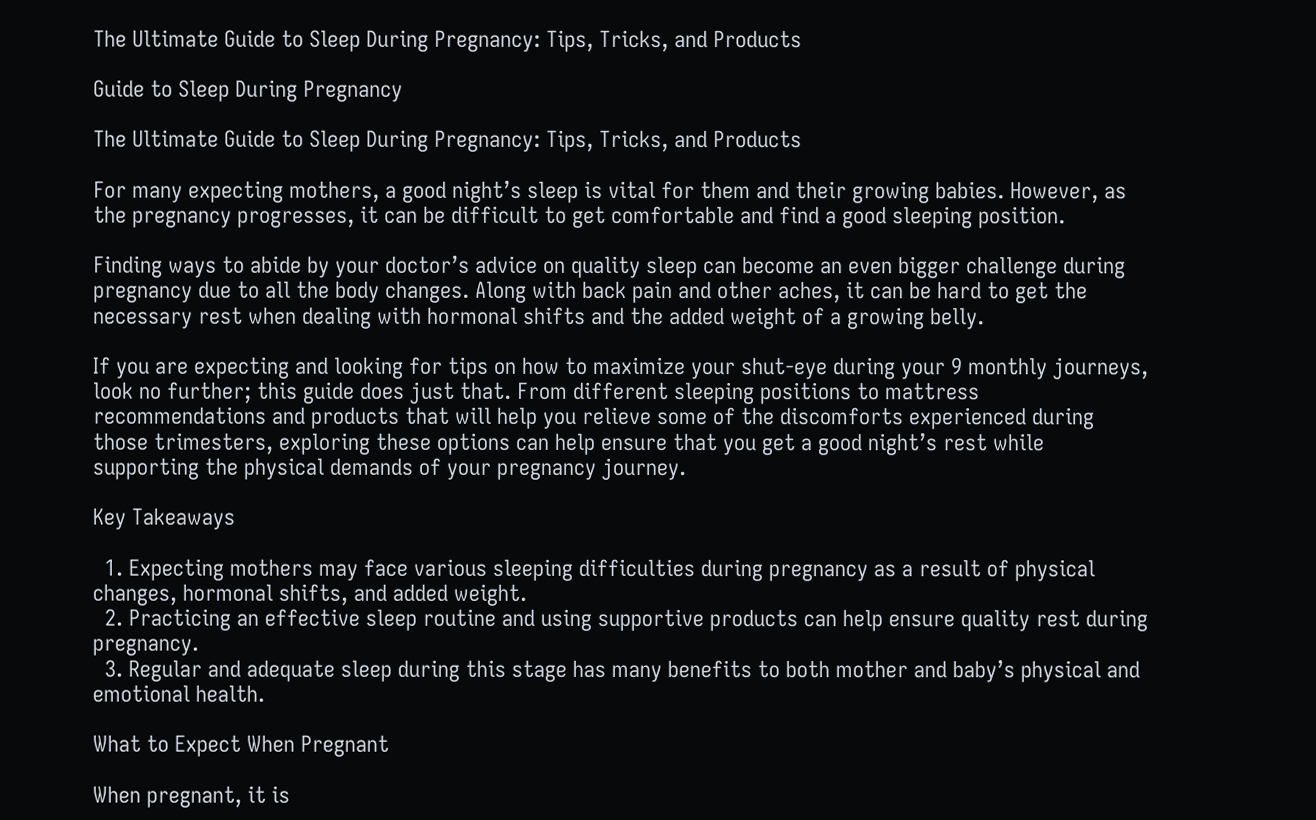The Ultimate Guide to Sleep During Pregnancy: Tips, Tricks, and Products

Guide to Sleep During Pregnancy

The Ultimate Guide to Sleep During Pregnancy: Tips, Tricks, and Products

For many expecting mothers, a good night’s sleep is vital for them and their growing babies. However, as the pregnancy progresses, it can be difficult to get comfortable and find a good sleeping position.

Finding ways to abide by your doctor’s advice on quality sleep can become an even bigger challenge during pregnancy due to all the body changes. Along with back pain and other aches, it can be hard to get the necessary rest when dealing with hormonal shifts and the added weight of a growing belly.

If you are expecting and looking for tips on how to maximize your shut-eye during your 9 monthly journeys, look no further; this guide does just that. From different sleeping positions to mattress recommendations and products that will help you relieve some of the discomforts experienced during those trimesters, exploring these options can help ensure that you get a good night’s rest while supporting the physical demands of your pregnancy journey.

Key Takeaways

  1. Expecting mothers may face various sleeping difficulties during pregnancy as a result of physical changes, hormonal shifts, and added weight.
  2. Practicing an effective sleep routine and using supportive products can help ensure quality rest during pregnancy.
  3. Regular and adequate sleep during this stage has many benefits to both mother and baby’s physical and emotional health.

What to Expect When Pregnant

When pregnant, it is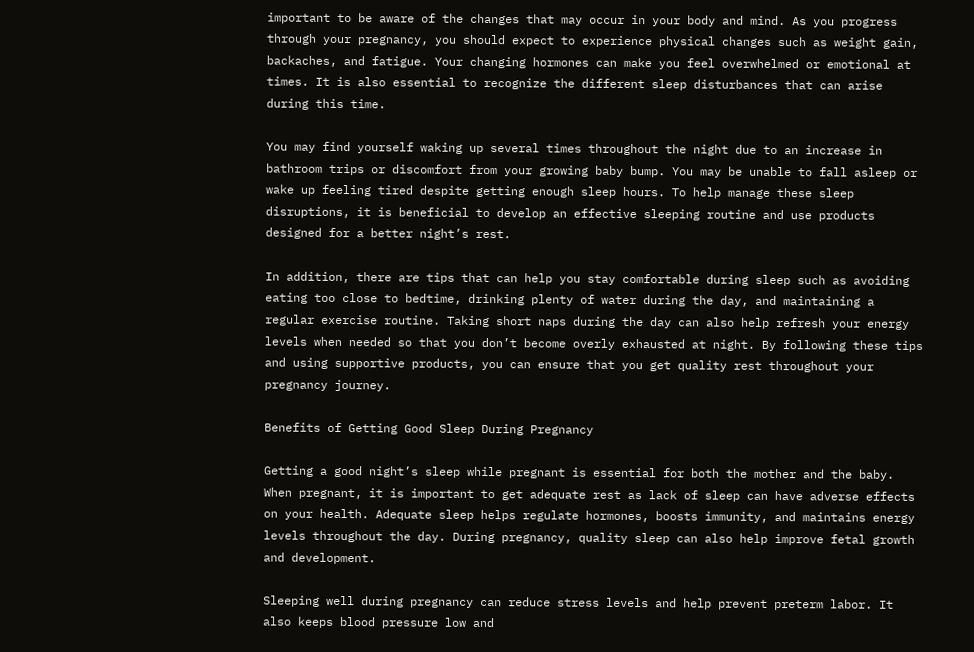important to be aware of the changes that may occur in your body and mind. As you progress through your pregnancy, you should expect to experience physical changes such as weight gain, backaches, and fatigue. Your changing hormones can make you feel overwhelmed or emotional at times. It is also essential to recognize the different sleep disturbances that can arise during this time.

You may find yourself waking up several times throughout the night due to an increase in bathroom trips or discomfort from your growing baby bump. You may be unable to fall asleep or wake up feeling tired despite getting enough sleep hours. To help manage these sleep disruptions, it is beneficial to develop an effective sleeping routine and use products designed for a better night’s rest.

In addition, there are tips that can help you stay comfortable during sleep such as avoiding eating too close to bedtime, drinking plenty of water during the day, and maintaining a regular exercise routine. Taking short naps during the day can also help refresh your energy levels when needed so that you don’t become overly exhausted at night. By following these tips and using supportive products, you can ensure that you get quality rest throughout your pregnancy journey.

Benefits of Getting Good Sleep During Pregnancy

Getting a good night’s sleep while pregnant is essential for both the mother and the baby. When pregnant, it is important to get adequate rest as lack of sleep can have adverse effects on your health. Adequate sleep helps regulate hormones, boosts immunity, and maintains energy levels throughout the day. During pregnancy, quality sleep can also help improve fetal growth and development.

Sleeping well during pregnancy can reduce stress levels and help prevent preterm labor. It also keeps blood pressure low and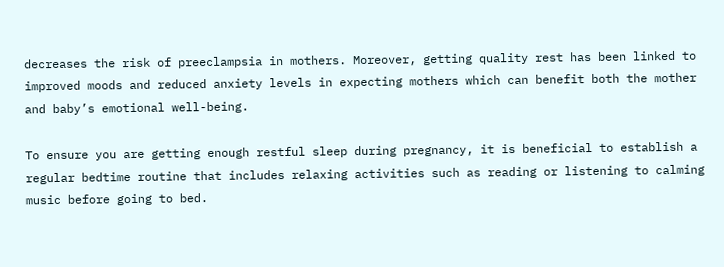decreases the risk of preeclampsia in mothers. Moreover, getting quality rest has been linked to improved moods and reduced anxiety levels in expecting mothers which can benefit both the mother and baby’s emotional well-being.

To ensure you are getting enough restful sleep during pregnancy, it is beneficial to establish a regular bedtime routine that includes relaxing activities such as reading or listening to calming music before going to bed.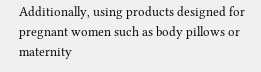Additionally, using products designed for pregnant women such as body pillows or maternity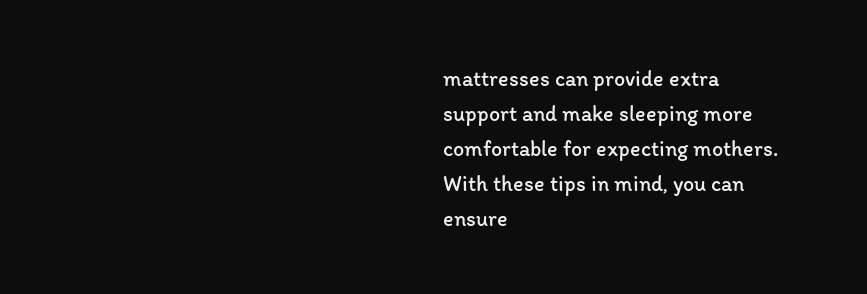mattresses can provide extra support and make sleeping more comfortable for expecting mothers. With these tips in mind, you can ensure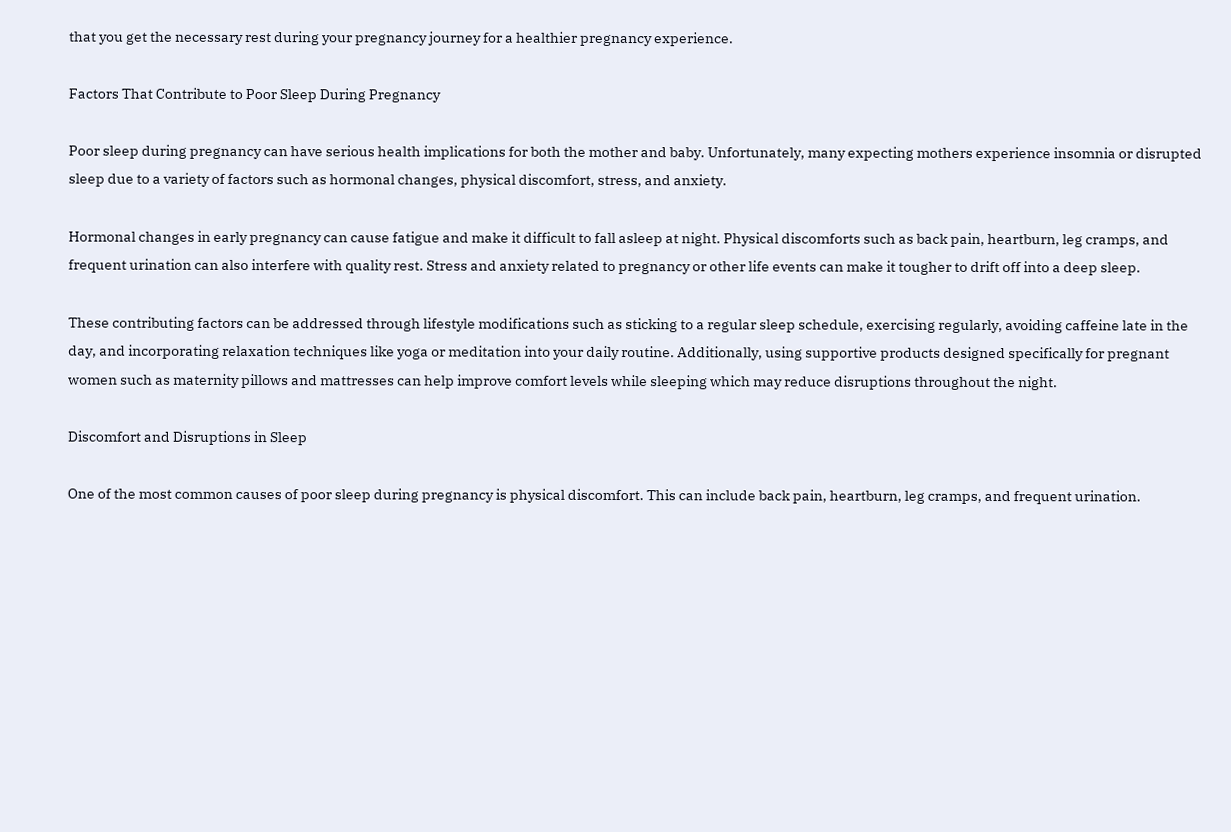that you get the necessary rest during your pregnancy journey for a healthier pregnancy experience.

Factors That Contribute to Poor Sleep During Pregnancy

Poor sleep during pregnancy can have serious health implications for both the mother and baby. Unfortunately, many expecting mothers experience insomnia or disrupted sleep due to a variety of factors such as hormonal changes, physical discomfort, stress, and anxiety.

Hormonal changes in early pregnancy can cause fatigue and make it difficult to fall asleep at night. Physical discomforts such as back pain, heartburn, leg cramps, and frequent urination can also interfere with quality rest. Stress and anxiety related to pregnancy or other life events can make it tougher to drift off into a deep sleep.

These contributing factors can be addressed through lifestyle modifications such as sticking to a regular sleep schedule, exercising regularly, avoiding caffeine late in the day, and incorporating relaxation techniques like yoga or meditation into your daily routine. Additionally, using supportive products designed specifically for pregnant women such as maternity pillows and mattresses can help improve comfort levels while sleeping which may reduce disruptions throughout the night.

Discomfort and Disruptions in Sleep

One of the most common causes of poor sleep during pregnancy is physical discomfort. This can include back pain, heartburn, leg cramps, and frequent urination.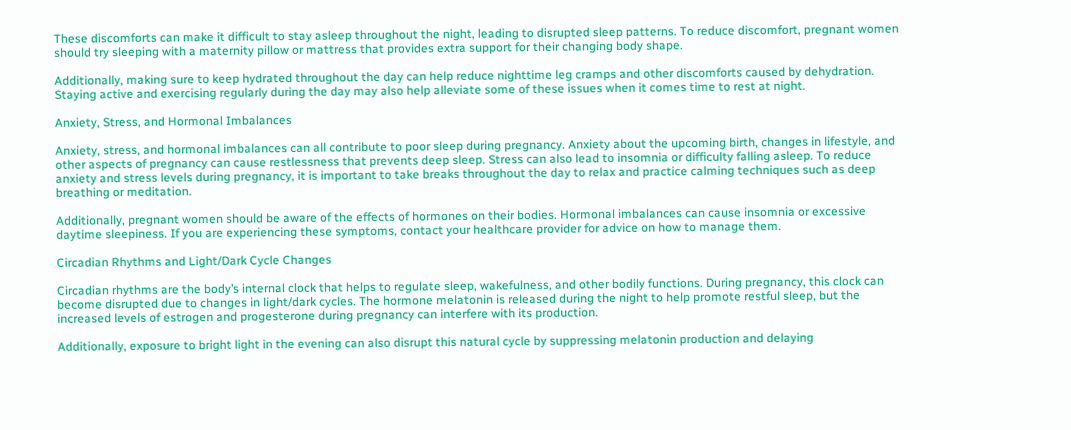These discomforts can make it difficult to stay asleep throughout the night, leading to disrupted sleep patterns. To reduce discomfort, pregnant women should try sleeping with a maternity pillow or mattress that provides extra support for their changing body shape.

Additionally, making sure to keep hydrated throughout the day can help reduce nighttime leg cramps and other discomforts caused by dehydration. Staying active and exercising regularly during the day may also help alleviate some of these issues when it comes time to rest at night.

Anxiety, Stress, and Hormonal Imbalances

Anxiety, stress, and hormonal imbalances can all contribute to poor sleep during pregnancy. Anxiety about the upcoming birth, changes in lifestyle, and other aspects of pregnancy can cause restlessness that prevents deep sleep. Stress can also lead to insomnia or difficulty falling asleep. To reduce anxiety and stress levels during pregnancy, it is important to take breaks throughout the day to relax and practice calming techniques such as deep breathing or meditation.

Additionally, pregnant women should be aware of the effects of hormones on their bodies. Hormonal imbalances can cause insomnia or excessive daytime sleepiness. If you are experiencing these symptoms, contact your healthcare provider for advice on how to manage them.

Circadian Rhythms and Light/Dark Cycle Changes

Circadian rhythms are the body’s internal clock that helps to regulate sleep, wakefulness, and other bodily functions. During pregnancy, this clock can become disrupted due to changes in light/dark cycles. The hormone melatonin is released during the night to help promote restful sleep, but the increased levels of estrogen and progesterone during pregnancy can interfere with its production.

Additionally, exposure to bright light in the evening can also disrupt this natural cycle by suppressing melatonin production and delaying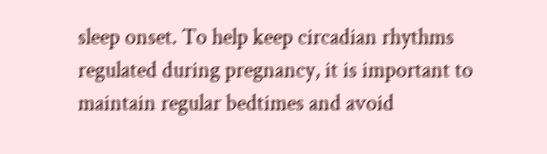sleep onset. To help keep circadian rhythms regulated during pregnancy, it is important to maintain regular bedtimes and avoid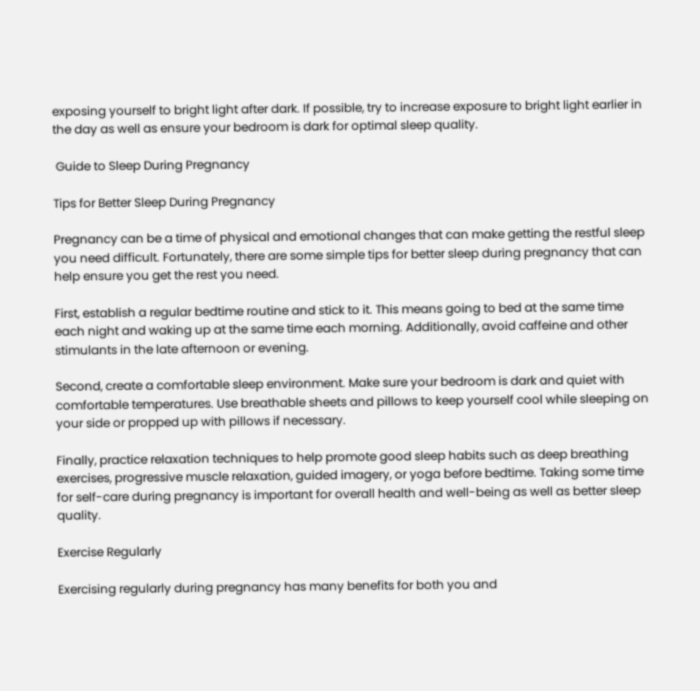exposing yourself to bright light after dark. If possible, try to increase exposure to bright light earlier in the day as well as ensure your bedroom is dark for optimal sleep quality.

 Guide to Sleep During Pregnancy

Tips for Better Sleep During Pregnancy

Pregnancy can be a time of physical and emotional changes that can make getting the restful sleep you need difficult. Fortunately, there are some simple tips for better sleep during pregnancy that can help ensure you get the rest you need.

First, establish a regular bedtime routine and stick to it. This means going to bed at the same time each night and waking up at the same time each morning. Additionally, avoid caffeine and other stimulants in the late afternoon or evening.

Second, create a comfortable sleep environment. Make sure your bedroom is dark and quiet with comfortable temperatures. Use breathable sheets and pillows to keep yourself cool while sleeping on your side or propped up with pillows if necessary.

Finally, practice relaxation techniques to help promote good sleep habits such as deep breathing exercises, progressive muscle relaxation, guided imagery, or yoga before bedtime. Taking some time for self-care during pregnancy is important for overall health and well-being as well as better sleep quality.

Exercise Regularly

Exercising regularly during pregnancy has many benefits for both you and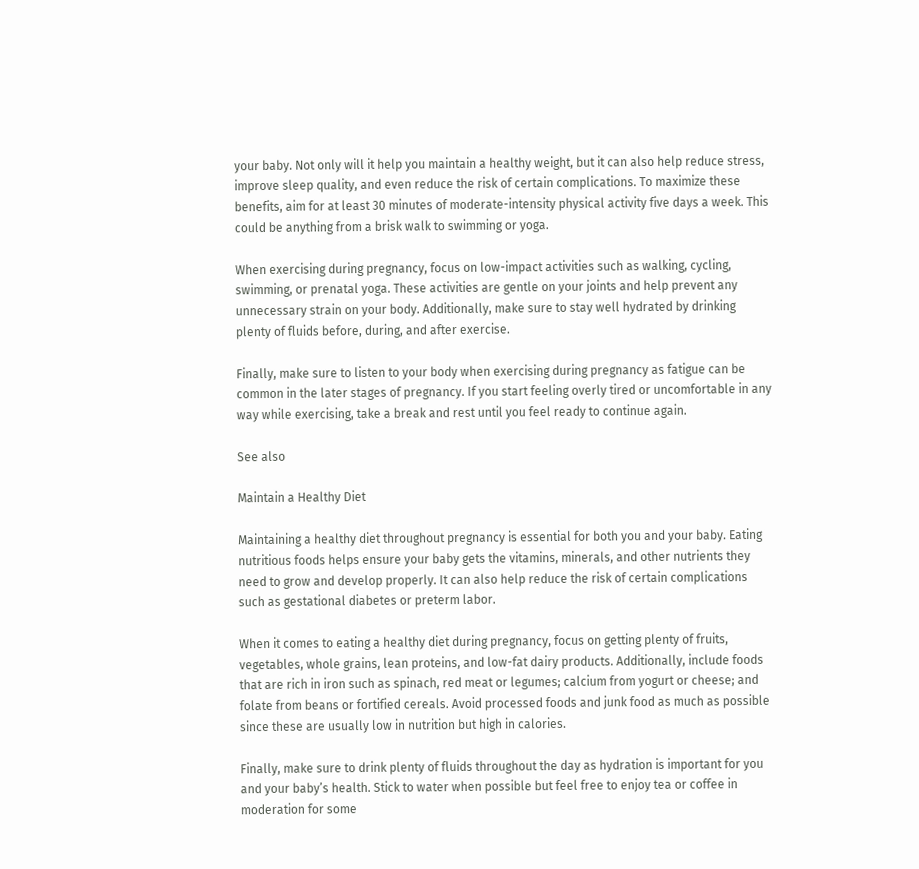your baby. Not only will it help you maintain a healthy weight, but it can also help reduce stress, improve sleep quality, and even reduce the risk of certain complications. To maximize these benefits, aim for at least 30 minutes of moderate-intensity physical activity five days a week. This could be anything from a brisk walk to swimming or yoga.

When exercising during pregnancy, focus on low-impact activities such as walking, cycling, swimming, or prenatal yoga. These activities are gentle on your joints and help prevent any unnecessary strain on your body. Additionally, make sure to stay well hydrated by drinking plenty of fluids before, during, and after exercise.

Finally, make sure to listen to your body when exercising during pregnancy as fatigue can be common in the later stages of pregnancy. If you start feeling overly tired or uncomfortable in any way while exercising, take a break and rest until you feel ready to continue again.

See also

Maintain a Healthy Diet

Maintaining a healthy diet throughout pregnancy is essential for both you and your baby. Eating nutritious foods helps ensure your baby gets the vitamins, minerals, and other nutrients they need to grow and develop properly. It can also help reduce the risk of certain complications such as gestational diabetes or preterm labor.

When it comes to eating a healthy diet during pregnancy, focus on getting plenty of fruits, vegetables, whole grains, lean proteins, and low-fat dairy products. Additionally, include foods that are rich in iron such as spinach, red meat or legumes; calcium from yogurt or cheese; and folate from beans or fortified cereals. Avoid processed foods and junk food as much as possible since these are usually low in nutrition but high in calories.

Finally, make sure to drink plenty of fluids throughout the day as hydration is important for you and your baby’s health. Stick to water when possible but feel free to enjoy tea or coffee in moderation for some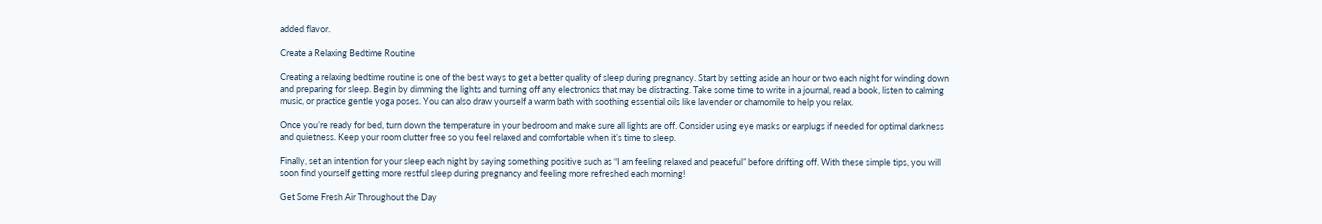added flavor.

Create a Relaxing Bedtime Routine

Creating a relaxing bedtime routine is one of the best ways to get a better quality of sleep during pregnancy. Start by setting aside an hour or two each night for winding down and preparing for sleep. Begin by dimming the lights and turning off any electronics that may be distracting. Take some time to write in a journal, read a book, listen to calming music, or practice gentle yoga poses. You can also draw yourself a warm bath with soothing essential oils like lavender or chamomile to help you relax.

Once you’re ready for bed, turn down the temperature in your bedroom and make sure all lights are off. Consider using eye masks or earplugs if needed for optimal darkness and quietness. Keep your room clutter free so you feel relaxed and comfortable when it’s time to sleep.

Finally, set an intention for your sleep each night by saying something positive such as “I am feeling relaxed and peaceful” before drifting off. With these simple tips, you will soon find yourself getting more restful sleep during pregnancy and feeling more refreshed each morning!

Get Some Fresh Air Throughout the Day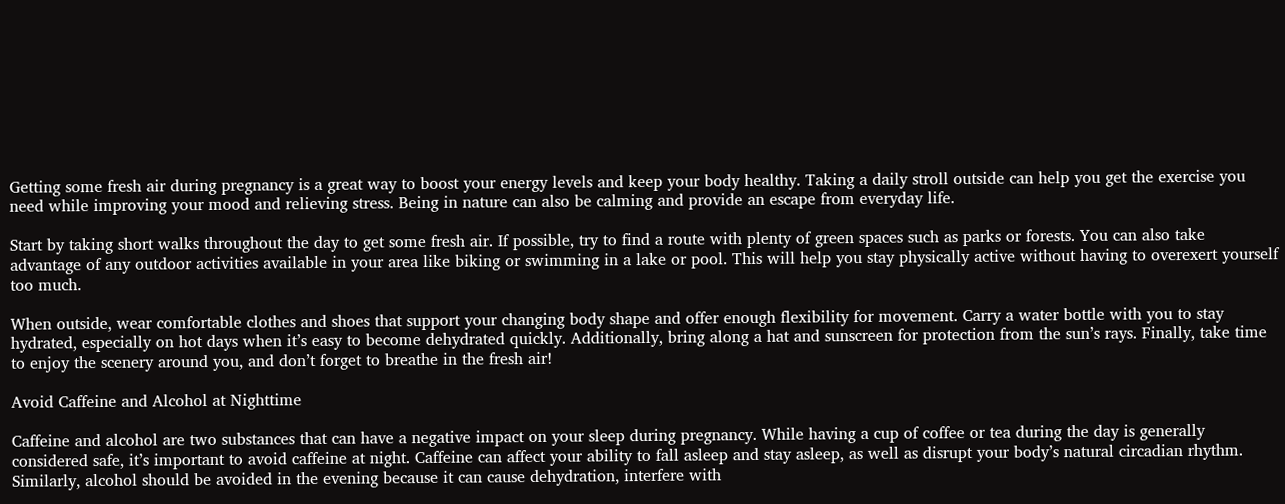Getting some fresh air during pregnancy is a great way to boost your energy levels and keep your body healthy. Taking a daily stroll outside can help you get the exercise you need while improving your mood and relieving stress. Being in nature can also be calming and provide an escape from everyday life.

Start by taking short walks throughout the day to get some fresh air. If possible, try to find a route with plenty of green spaces such as parks or forests. You can also take advantage of any outdoor activities available in your area like biking or swimming in a lake or pool. This will help you stay physically active without having to overexert yourself too much.

When outside, wear comfortable clothes and shoes that support your changing body shape and offer enough flexibility for movement. Carry a water bottle with you to stay hydrated, especially on hot days when it’s easy to become dehydrated quickly. Additionally, bring along a hat and sunscreen for protection from the sun’s rays. Finally, take time to enjoy the scenery around you, and don’t forget to breathe in the fresh air!

Avoid Caffeine and Alcohol at Nighttime

Caffeine and alcohol are two substances that can have a negative impact on your sleep during pregnancy. While having a cup of coffee or tea during the day is generally considered safe, it’s important to avoid caffeine at night. Caffeine can affect your ability to fall asleep and stay asleep, as well as disrupt your body’s natural circadian rhythm. Similarly, alcohol should be avoided in the evening because it can cause dehydration, interfere with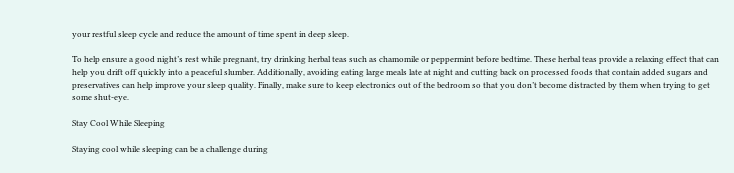your restful sleep cycle and reduce the amount of time spent in deep sleep.

To help ensure a good night’s rest while pregnant, try drinking herbal teas such as chamomile or peppermint before bedtime. These herbal teas provide a relaxing effect that can help you drift off quickly into a peaceful slumber. Additionally, avoiding eating large meals late at night and cutting back on processed foods that contain added sugars and preservatives can help improve your sleep quality. Finally, make sure to keep electronics out of the bedroom so that you don’t become distracted by them when trying to get some shut-eye.

Stay Cool While Sleeping

Staying cool while sleeping can be a challenge during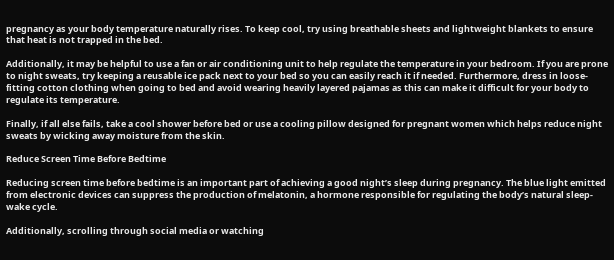pregnancy as your body temperature naturally rises. To keep cool, try using breathable sheets and lightweight blankets to ensure that heat is not trapped in the bed.

Additionally, it may be helpful to use a fan or air conditioning unit to help regulate the temperature in your bedroom. If you are prone to night sweats, try keeping a reusable ice pack next to your bed so you can easily reach it if needed. Furthermore, dress in loose-fitting cotton clothing when going to bed and avoid wearing heavily layered pajamas as this can make it difficult for your body to regulate its temperature.

Finally, if all else fails, take a cool shower before bed or use a cooling pillow designed for pregnant women which helps reduce night sweats by wicking away moisture from the skin.

Reduce Screen Time Before Bedtime

Reducing screen time before bedtime is an important part of achieving a good night’s sleep during pregnancy. The blue light emitted from electronic devices can suppress the production of melatonin, a hormone responsible for regulating the body’s natural sleep-wake cycle.

Additionally, scrolling through social media or watching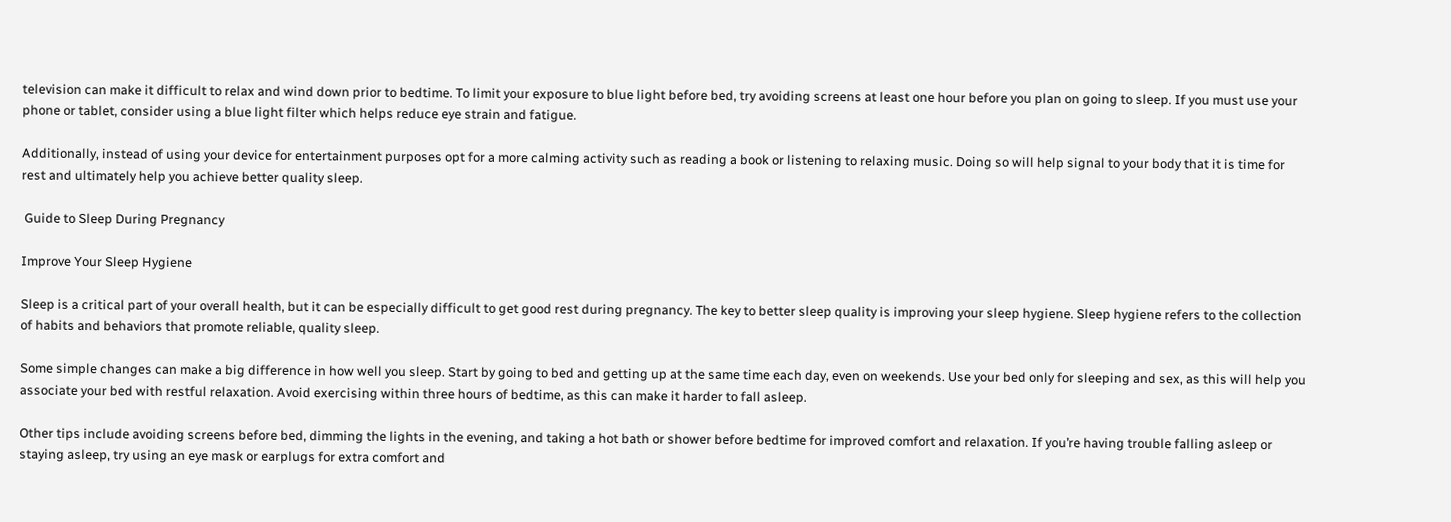television can make it difficult to relax and wind down prior to bedtime. To limit your exposure to blue light before bed, try avoiding screens at least one hour before you plan on going to sleep. If you must use your phone or tablet, consider using a blue light filter which helps reduce eye strain and fatigue.

Additionally, instead of using your device for entertainment purposes opt for a more calming activity such as reading a book or listening to relaxing music. Doing so will help signal to your body that it is time for rest and ultimately help you achieve better quality sleep.

 Guide to Sleep During Pregnancy

Improve Your Sleep Hygiene

Sleep is a critical part of your overall health, but it can be especially difficult to get good rest during pregnancy. The key to better sleep quality is improving your sleep hygiene. Sleep hygiene refers to the collection of habits and behaviors that promote reliable, quality sleep.

Some simple changes can make a big difference in how well you sleep. Start by going to bed and getting up at the same time each day, even on weekends. Use your bed only for sleeping and sex, as this will help you associate your bed with restful relaxation. Avoid exercising within three hours of bedtime, as this can make it harder to fall asleep.

Other tips include avoiding screens before bed, dimming the lights in the evening, and taking a hot bath or shower before bedtime for improved comfort and relaxation. If you’re having trouble falling asleep or staying asleep, try using an eye mask or earplugs for extra comfort and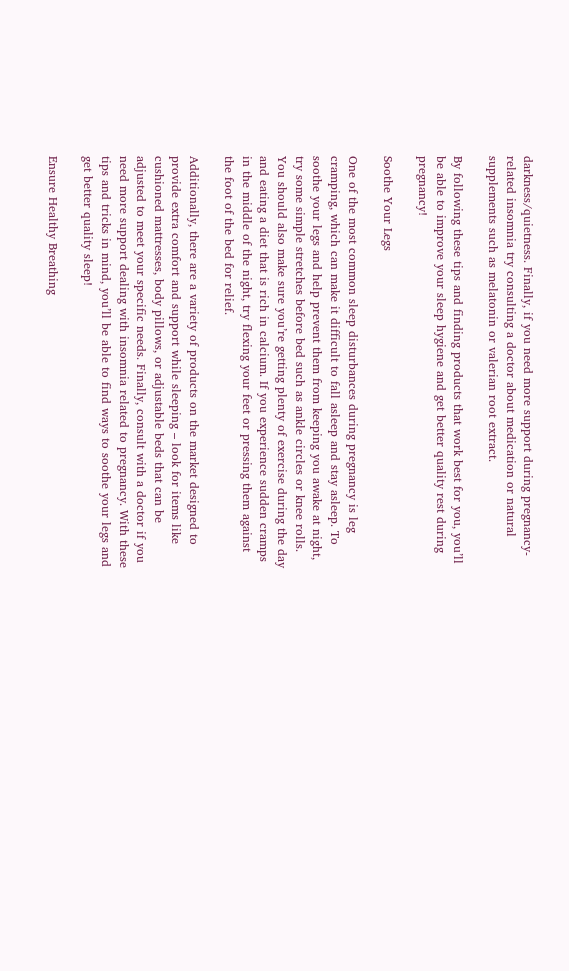darkness/quietness. Finally, if you need more support during pregnancy-related insomnia try consulting a doctor about medication or natural supplements such as melatonin or valerian root extract.

By following these tips and finding products that work best for you, you’ll be able to improve your sleep hygiene and get better quality rest during pregnancy!

Soothe Your Legs

One of the most common sleep disturbances during pregnancy is leg cramping, which can make it difficult to fall asleep and stay asleep. To soothe your legs and help prevent them from keeping you awake at night, try some simple stretches before bed such as ankle circles or knee rolls. You should also make sure you’re getting plenty of exercise during the day and eating a diet that is rich in calcium. If you experience sudden cramps in the middle of the night, try flexing your feet or pressing them against the foot of the bed for relief.

Additionally, there are a variety of products on the market designed to provide extra comfort and support while sleeping – look for items like cushioned mattresses, body pillows, or adjustable beds that can be adjusted to meet your specific needs. Finally, consult with a doctor if you need more support dealing with insomnia related to pregnancy. With these tips and tricks in mind, you’ll be able to find ways to soothe your legs and get better quality sleep!

Ensure Healthy Breathing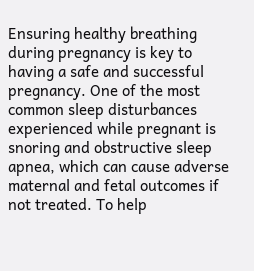Ensuring healthy breathing during pregnancy is key to having a safe and successful pregnancy. One of the most common sleep disturbances experienced while pregnant is snoring and obstructive sleep apnea, which can cause adverse maternal and fetal outcomes if not treated. To help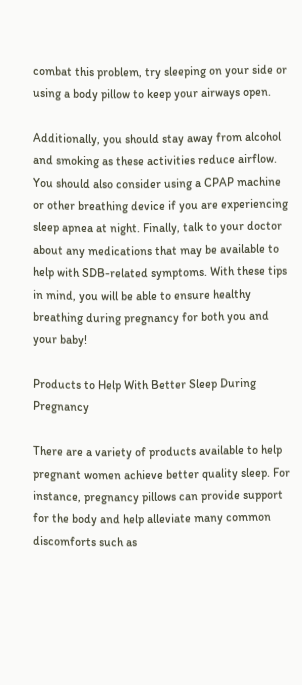combat this problem, try sleeping on your side or using a body pillow to keep your airways open.

Additionally, you should stay away from alcohol and smoking as these activities reduce airflow. You should also consider using a CPAP machine or other breathing device if you are experiencing sleep apnea at night. Finally, talk to your doctor about any medications that may be available to help with SDB-related symptoms. With these tips in mind, you will be able to ensure healthy breathing during pregnancy for both you and your baby!

Products to Help With Better Sleep During Pregnancy

There are a variety of products available to help pregnant women achieve better quality sleep. For instance, pregnancy pillows can provide support for the body and help alleviate many common discomforts such as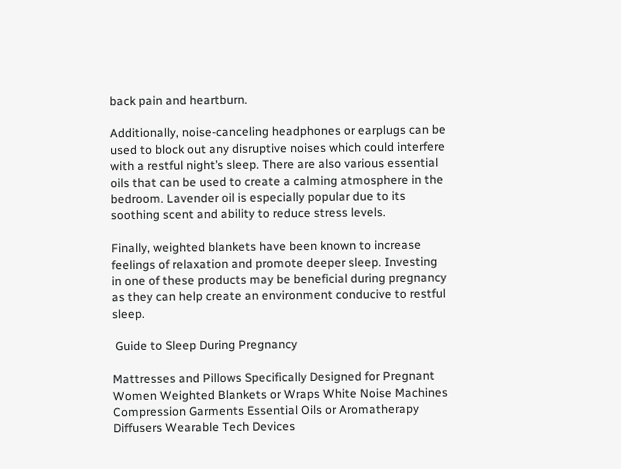back pain and heartburn.

Additionally, noise-canceling headphones or earplugs can be used to block out any disruptive noises which could interfere with a restful night’s sleep. There are also various essential oils that can be used to create a calming atmosphere in the bedroom. Lavender oil is especially popular due to its soothing scent and ability to reduce stress levels.

Finally, weighted blankets have been known to increase feelings of relaxation and promote deeper sleep. Investing in one of these products may be beneficial during pregnancy as they can help create an environment conducive to restful sleep.

 Guide to Sleep During Pregnancy

Mattresses and Pillows Specifically Designed for Pregnant Women Weighted Blankets or Wraps White Noise Machines Compression Garments Essential Oils or Aromatherapy Diffusers Wearable Tech Devices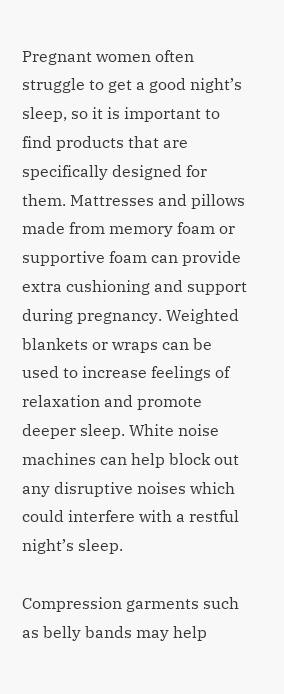Pregnant women often struggle to get a good night’s sleep, so it is important to find products that are specifically designed for them. Mattresses and pillows made from memory foam or supportive foam can provide extra cushioning and support during pregnancy. Weighted blankets or wraps can be used to increase feelings of relaxation and promote deeper sleep. White noise machines can help block out any disruptive noises which could interfere with a restful night’s sleep.

Compression garments such as belly bands may help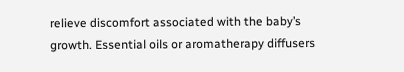relieve discomfort associated with the baby’s growth. Essential oils or aromatherapy diffusers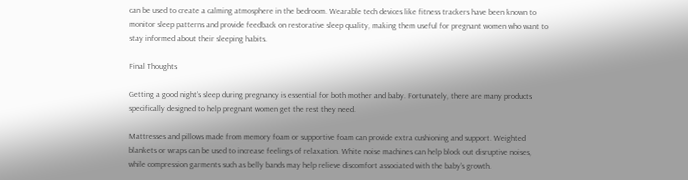can be used to create a calming atmosphere in the bedroom. Wearable tech devices like fitness trackers have been known to monitor sleep patterns and provide feedback on restorative sleep quality, making them useful for pregnant women who want to stay informed about their sleeping habits.

Final Thoughts

Getting a good night’s sleep during pregnancy is essential for both mother and baby. Fortunately, there are many products specifically designed to help pregnant women get the rest they need.

Mattresses and pillows made from memory foam or supportive foam can provide extra cushioning and support. Weighted blankets or wraps can be used to increase feelings of relaxation. White noise machines can help block out disruptive noises, while compression garments such as belly bands may help relieve discomfort associated with the baby’s growth.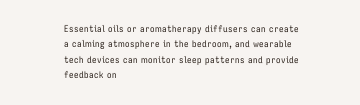Essential oils or aromatherapy diffusers can create a calming atmosphere in the bedroom, and wearable tech devices can monitor sleep patterns and provide feedback on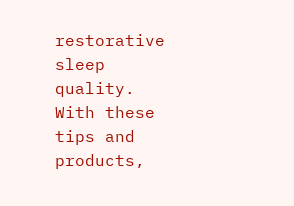restorative sleep quality. With these tips and products,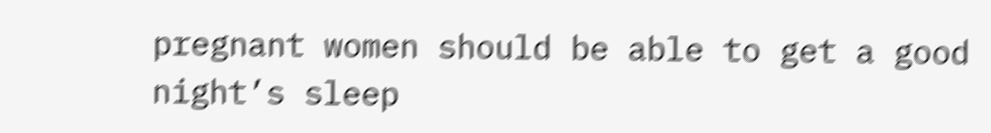pregnant women should be able to get a good night’s sleep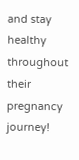and stay healthy throughout their pregnancy journey!